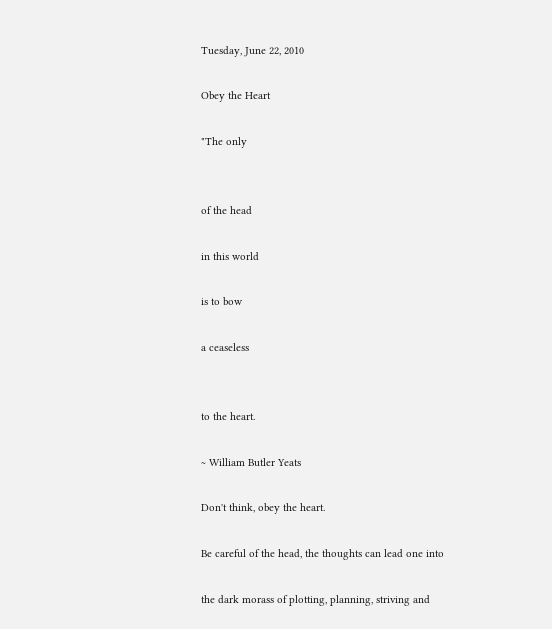Tuesday, June 22, 2010

Obey the Heart

"The only


of the head

in this world

is to bow

a ceaseless


to the heart.

~ William Butler Yeats

Don't think, obey the heart.

Be careful of the head, the thoughts can lead one into

the dark morass of plotting, planning, striving and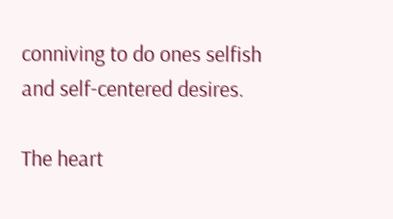conniving to do ones selfish and self-centered desires.

The heart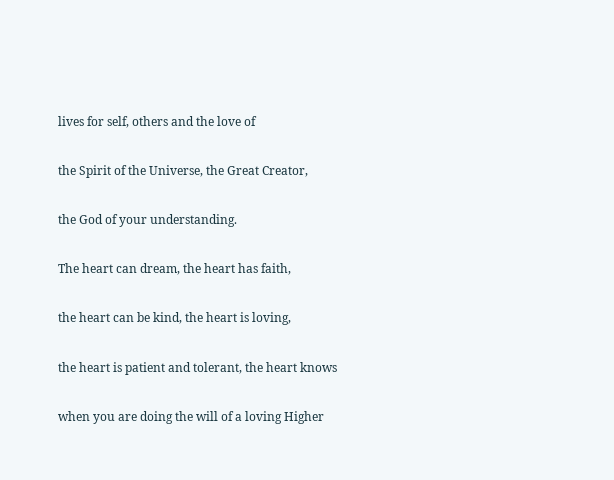lives for self, others and the love of

the Spirit of the Universe, the Great Creator,

the God of your understanding.

The heart can dream, the heart has faith,

the heart can be kind, the heart is loving,

the heart is patient and tolerant, the heart knows

when you are doing the will of a loving Higher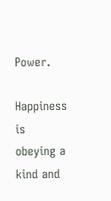Power.

Happiness is obeying a kind and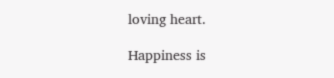loving heart.

Happiness is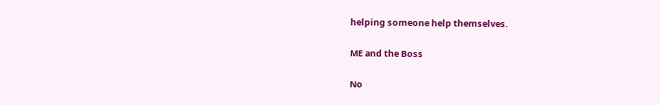helping someone help themselves.

ME and the Boss

No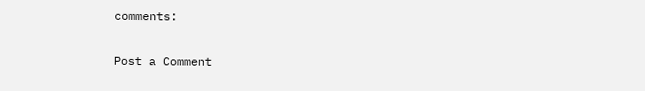comments:

Post a Comment